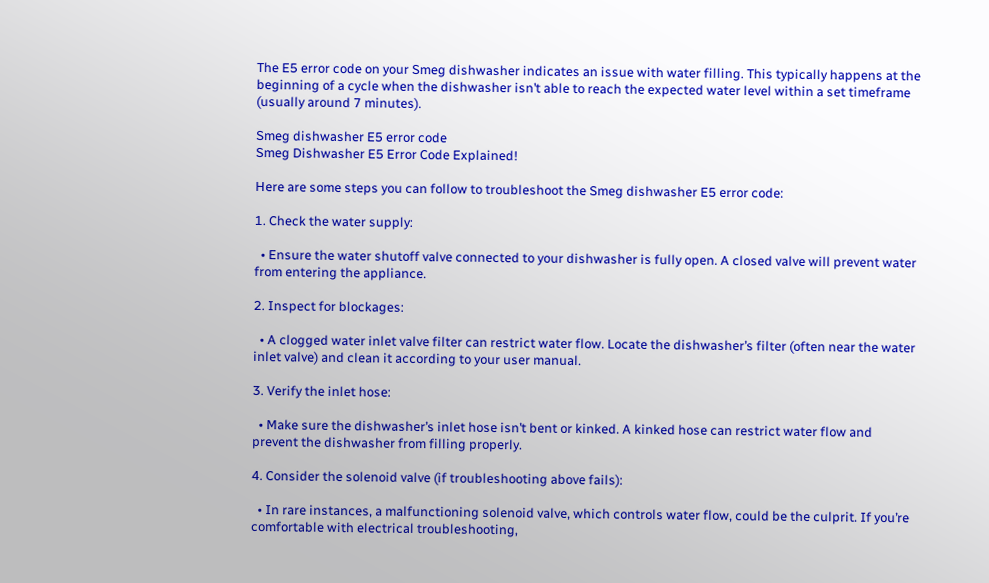The E5 error code on your Smeg dishwasher indicates an issue with water filling. This typically happens at the beginning of a cycle when the dishwasher isn’t able to reach the expected water level within a set timeframe (usually around 7 minutes).

Smeg dishwasher E5 error code
Smeg Dishwasher E5 Error Code Explained!

Here are some steps you can follow to troubleshoot the Smeg dishwasher E5 error code:

1. Check the water supply:

  • Ensure the water shutoff valve connected to your dishwasher is fully open. A closed valve will prevent water from entering the appliance.

2. Inspect for blockages:

  • A clogged water inlet valve filter can restrict water flow. Locate the dishwasher’s filter (often near the water inlet valve) and clean it according to your user manual.

3. Verify the inlet hose:

  • Make sure the dishwasher’s inlet hose isn’t bent or kinked. A kinked hose can restrict water flow and prevent the dishwasher from filling properly.

4. Consider the solenoid valve (if troubleshooting above fails):

  • In rare instances, a malfunctioning solenoid valve, which controls water flow, could be the culprit. If you’re comfortable with electrical troubleshooting,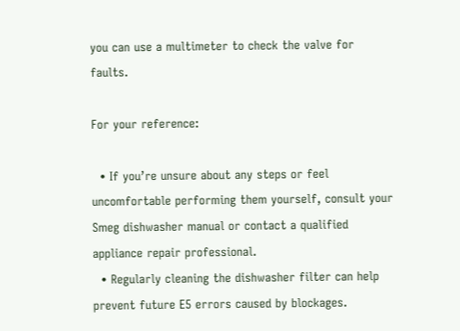you can use a multimeter to check the valve for faults.

For your reference:

  • If you’re unsure about any steps or feel uncomfortable performing them yourself, consult your Smeg dishwasher manual or contact a qualified appliance repair professional.
  • Regularly cleaning the dishwasher filter can help prevent future E5 errors caused by blockages.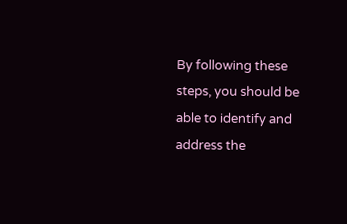By following these steps, you should be able to identify and address the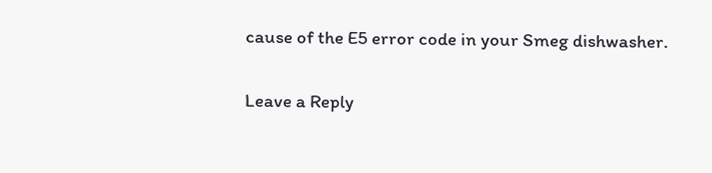cause of the E5 error code in your Smeg dishwasher.

Leave a Reply